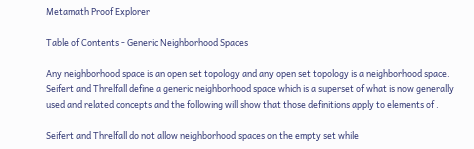Metamath Proof Explorer

Table of Contents - Generic Neighborhood Spaces

Any neighborhood space is an open set topology and any open set topology is a neighborhood space. Seifert and Threlfall define a generic neighborhood space which is a superset of what is now generally used and related concepts and the following will show that those definitions apply to elements of .

Seifert and Threlfall do not allow neighborhood spaces on the empty set while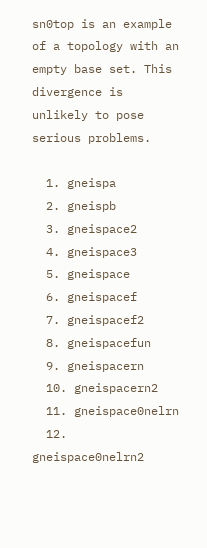sn0top is an example of a topology with an empty base set. This divergence is unlikely to pose serious problems.

  1. gneispa
  2. gneispb
  3. gneispace2
  4. gneispace3
  5. gneispace
  6. gneispacef
  7. gneispacef2
  8. gneispacefun
  9. gneispacern
  10. gneispacern2
  11. gneispace0nelrn
  12. gneispace0nelrn2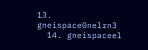13. gneispace0nelrn3
  14. gneispaceel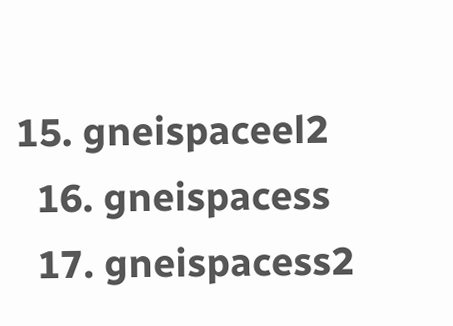15. gneispaceel2
  16. gneispacess
  17. gneispacess2